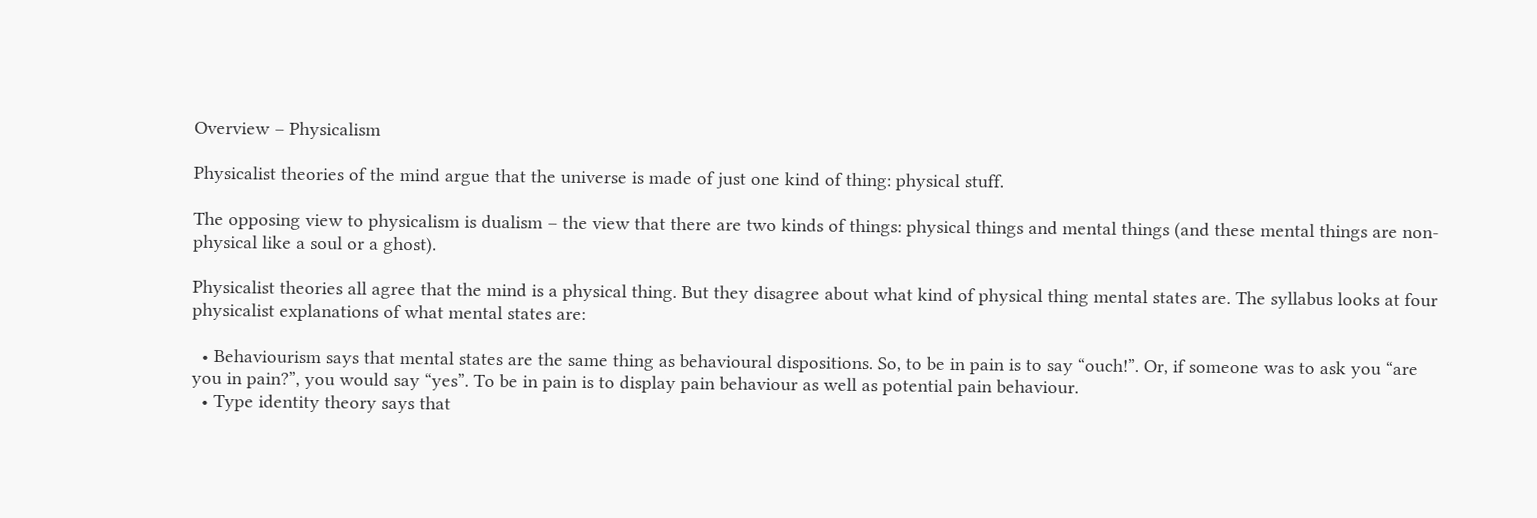Overview – Physicalism

Physicalist theories of the mind argue that the universe is made of just one kind of thing: physical stuff.

The opposing view to physicalism is dualism – the view that there are two kinds of things: physical things and mental things (and these mental things are non-physical like a soul or a ghost).

Physicalist theories all agree that the mind is a physical thing. But they disagree about what kind of physical thing mental states are. The syllabus looks at four physicalist explanations of what mental states are:

  • Behaviourism says that mental states are the same thing as behavioural dispositions. So, to be in pain is to say “ouch!”. Or, if someone was to ask you “are you in pain?”, you would say “yes”. To be in pain is to display pain behaviour as well as potential pain behaviour.
  • Type identity theory says that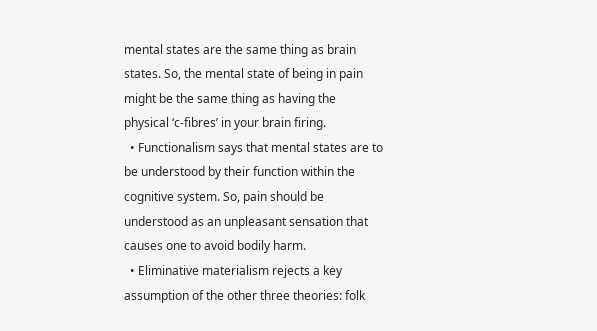mental states are the same thing as brain states. So, the mental state of being in pain might be the same thing as having the physical ‘c-fibres’ in your brain firing.
  • Functionalism says that mental states are to be understood by their function within the cognitive system. So, pain should be understood as an unpleasant sensation that causes one to avoid bodily harm.
  • Eliminative materialism rejects a key assumption of the other three theories: folk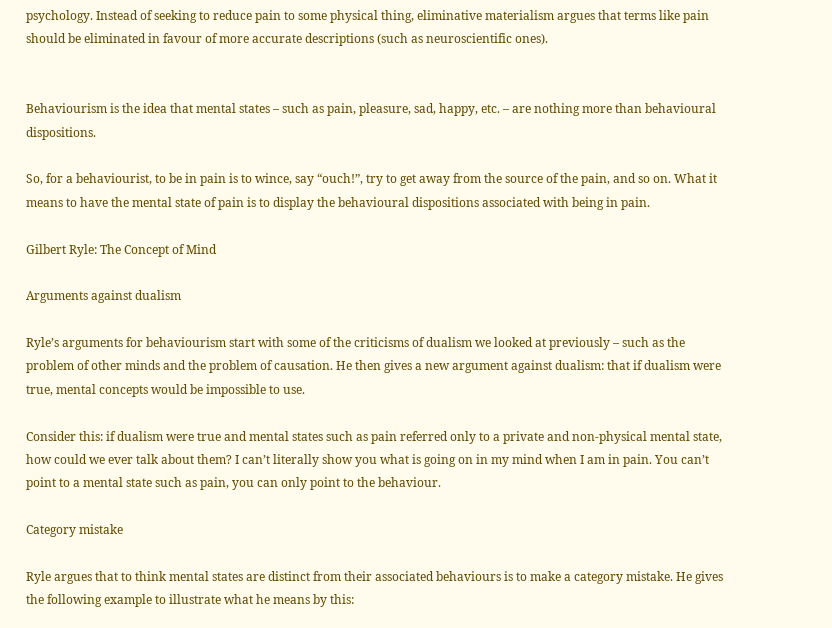psychology. Instead of seeking to reduce pain to some physical thing, eliminative materialism argues that terms like pain should be eliminated in favour of more accurate descriptions (such as neuroscientific ones).


Behaviourism is the idea that mental states – such as pain, pleasure, sad, happy, etc. – are nothing more than behavioural dispositions.

So, for a behaviourist, to be in pain is to wince, say “ouch!”, try to get away from the source of the pain, and so on. What it means to have the mental state of pain is to display the behavioural dispositions associated with being in pain.

Gilbert Ryle: The Concept of Mind

Arguments against dualism

Ryle’s arguments for behaviourism start with some of the criticisms of dualism we looked at previously – such as the problem of other minds and the problem of causation. He then gives a new argument against dualism: that if dualism were true, mental concepts would be impossible to use.

Consider this: if dualism were true and mental states such as pain referred only to a private and non-physical mental state, how could we ever talk about them? I can’t literally show you what is going on in my mind when I am in pain. You can’t point to a mental state such as pain, you can only point to the behaviour.

Category mistake

Ryle argues that to think mental states are distinct from their associated behaviours is to make a category mistake. He gives the following example to illustrate what he means by this: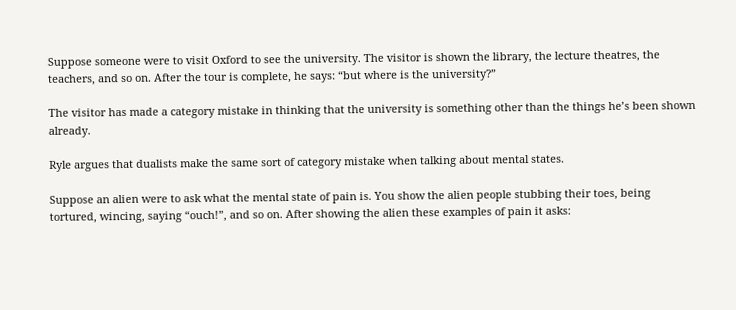Suppose someone were to visit Oxford to see the university. The visitor is shown the library, the lecture theatres, the teachers, and so on. After the tour is complete, he says: “but where is the university?”

The visitor has made a category mistake in thinking that the university is something other than the things he’s been shown already.

Ryle argues that dualists make the same sort of category mistake when talking about mental states.

Suppose an alien were to ask what the mental state of pain is. You show the alien people stubbing their toes, being tortured, wincing, saying “ouch!”, and so on. After showing the alien these examples of pain it asks: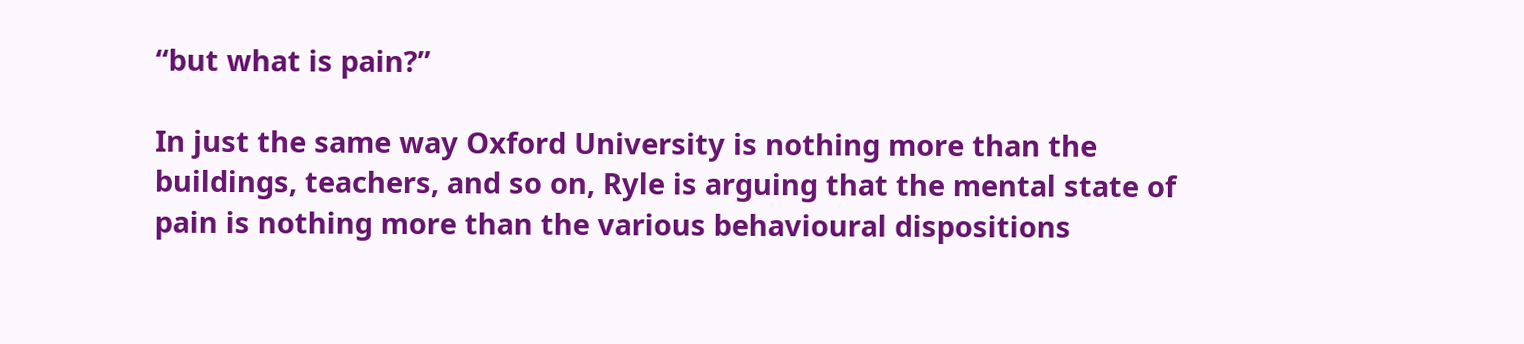“but what is pain?”

In just the same way Oxford University is nothing more than the buildings, teachers, and so on, Ryle is arguing that the mental state of pain is nothing more than the various behavioural dispositions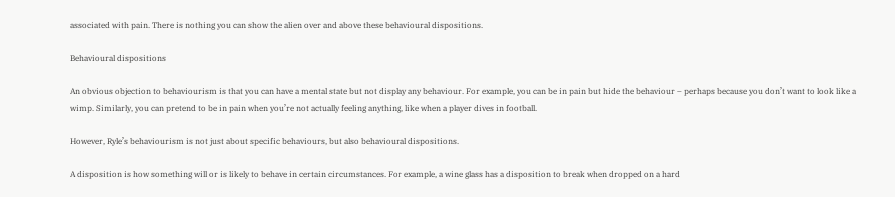associated with pain. There is nothing you can show the alien over and above these behavioural dispositions.

Behavioural dispositions

An obvious objection to behaviourism is that you can have a mental state but not display any behaviour. For example, you can be in pain but hide the behaviour – perhaps because you don’t want to look like a wimp. Similarly, you can pretend to be in pain when you’re not actually feeling anything, like when a player dives in football.

However, Ryle’s behaviourism is not just about specific behaviours, but also behavioural dispositions.

A disposition is how something will or is likely to behave in certain circumstances. For example, a wine glass has a disposition to break when dropped on a hard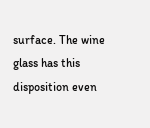surface. The wine glass has this disposition even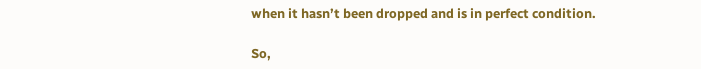when it hasn’t been dropped and is in perfect condition.

So,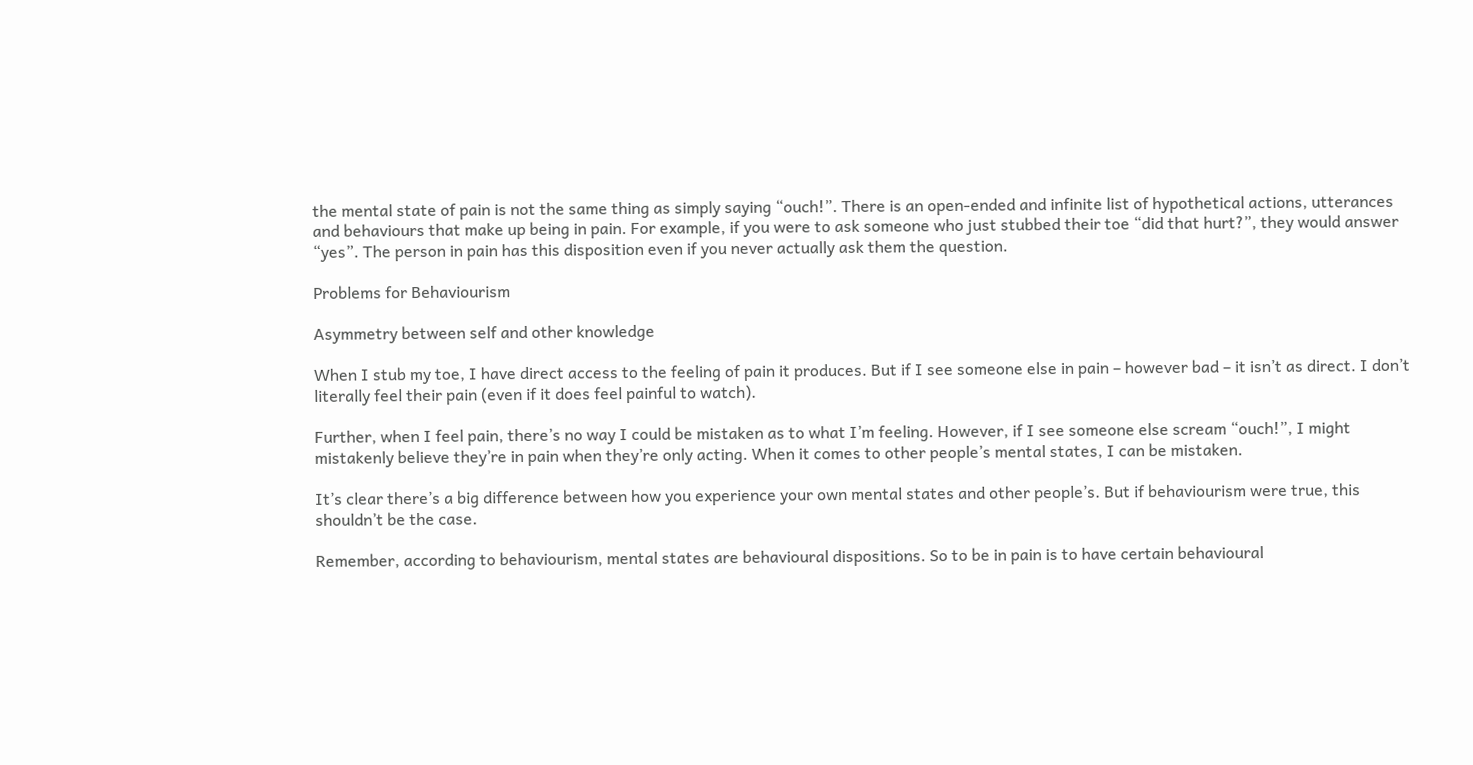the mental state of pain is not the same thing as simply saying “ouch!”. There is an open-ended and infinite list of hypothetical actions, utterances and behaviours that make up being in pain. For example, if you were to ask someone who just stubbed their toe “did that hurt?”, they would answer “yes”. The person in pain has this disposition even if you never actually ask them the question.

Problems for Behaviourism

Asymmetry between self and other knowledge

When I stub my toe, I have direct access to the feeling of pain it produces. But if I see someone else in pain – however bad – it isn’t as direct. I don’t literally feel their pain (even if it does feel painful to watch).

Further, when I feel pain, there’s no way I could be mistaken as to what I’m feeling. However, if I see someone else scream “ouch!”, I might mistakenly believe they’re in pain when they’re only acting. When it comes to other people’s mental states, I can be mistaken.

It’s clear there’s a big difference between how you experience your own mental states and other people’s. But if behaviourism were true, this shouldn’t be the case.

Remember, according to behaviourism, mental states are behavioural dispositions. So to be in pain is to have certain behavioural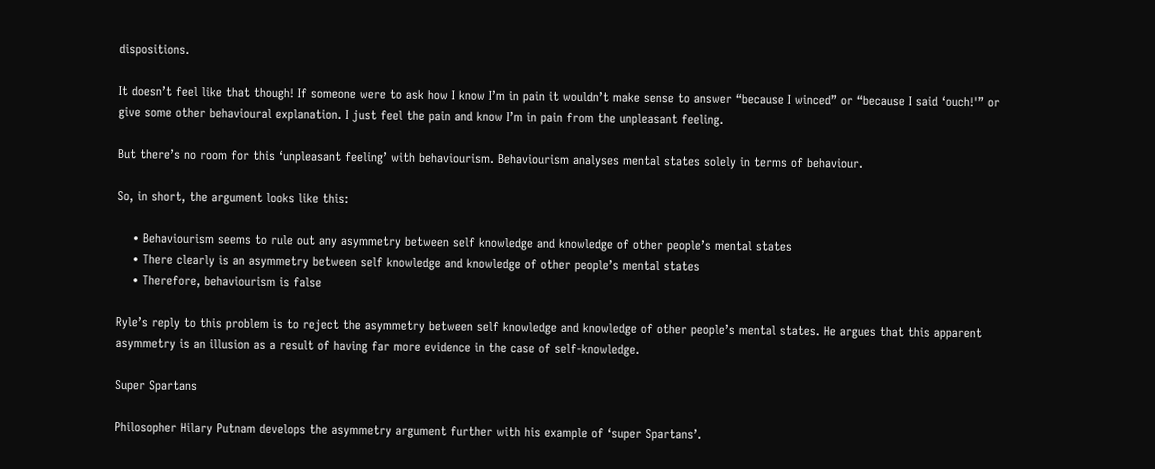dispositions.

It doesn’t feel like that though! If someone were to ask how I know I’m in pain it wouldn’t make sense to answer “because I winced” or “because I said ‘ouch!'” or give some other behavioural explanation. I just feel the pain and know I’m in pain from the unpleasant feeling.

But there’s no room for this ‘unpleasant feeling’ with behaviourism. Behaviourism analyses mental states solely in terms of behaviour.

So, in short, the argument looks like this:

    • Behaviourism seems to rule out any asymmetry between self knowledge and knowledge of other people’s mental states
    • There clearly is an asymmetry between self knowledge and knowledge of other people’s mental states
    • Therefore, behaviourism is false

Ryle’s reply to this problem is to reject the asymmetry between self knowledge and knowledge of other people’s mental states. He argues that this apparent asymmetry is an illusion as a result of having far more evidence in the case of self-knowledge.

Super Spartans

Philosopher Hilary Putnam develops the asymmetry argument further with his example of ‘super Spartans’.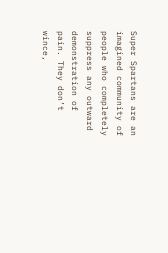Super Spartans are an imagined community of people who completely suppress any outward demonstration of pain. They don’t wince,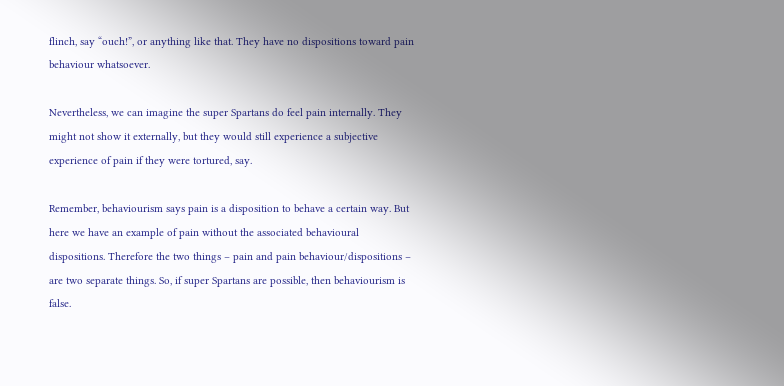flinch, say “ouch!”, or anything like that. They have no dispositions toward pain behaviour whatsoever.

Nevertheless, we can imagine the super Spartans do feel pain internally. They might not show it externally, but they would still experience a subjective experience of pain if they were tortured, say.

Remember, behaviourism says pain is a disposition to behave a certain way. But here we have an example of pain without the associated behavioural dispositions. Therefore the two things – pain and pain behaviour/dispositions – are two separate things. So, if super Spartans are possible, then behaviourism is false.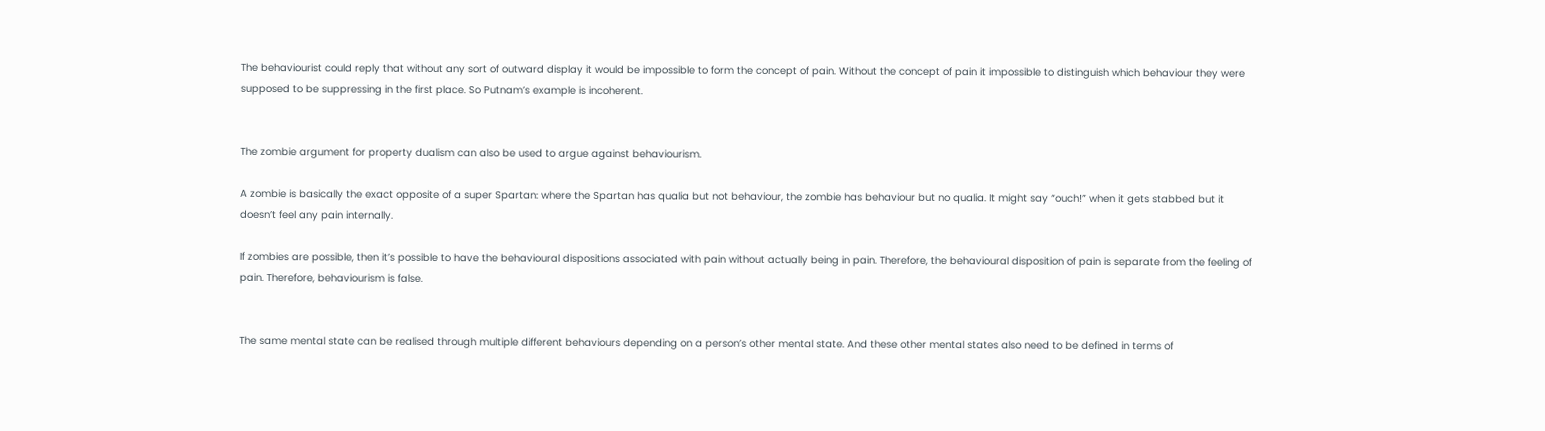The behaviourist could reply that without any sort of outward display it would be impossible to form the concept of pain. Without the concept of pain it impossible to distinguish which behaviour they were supposed to be suppressing in the first place. So Putnam’s example is incoherent.


The zombie argument for property dualism can also be used to argue against behaviourism.

A zombie is basically the exact opposite of a super Spartan: where the Spartan has qualia but not behaviour, the zombie has behaviour but no qualia. It might say “ouch!” when it gets stabbed but it doesn’t feel any pain internally.

If zombies are possible, then it’s possible to have the behavioural dispositions associated with pain without actually being in pain. Therefore, the behavioural disposition of pain is separate from the feeling of pain. Therefore, behaviourism is false.


The same mental state can be realised through multiple different behaviours depending on a person’s other mental state. And these other mental states also need to be defined in terms of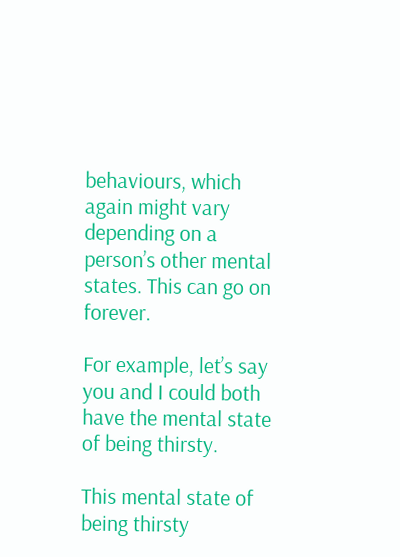behaviours, which again might vary depending on a person’s other mental states. This can go on forever.

For example, let’s say you and I could both have the mental state of being thirsty.

This mental state of being thirsty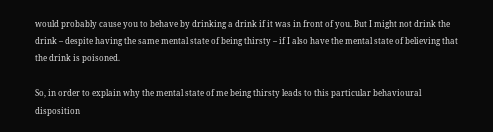would probably cause you to behave by drinking a drink if it was in front of you. But I might not drink the drink – despite having the same mental state of being thirsty – if I also have the mental state of believing that the drink is poisoned.

So, in order to explain why the mental state of me being thirsty leads to this particular behavioural disposition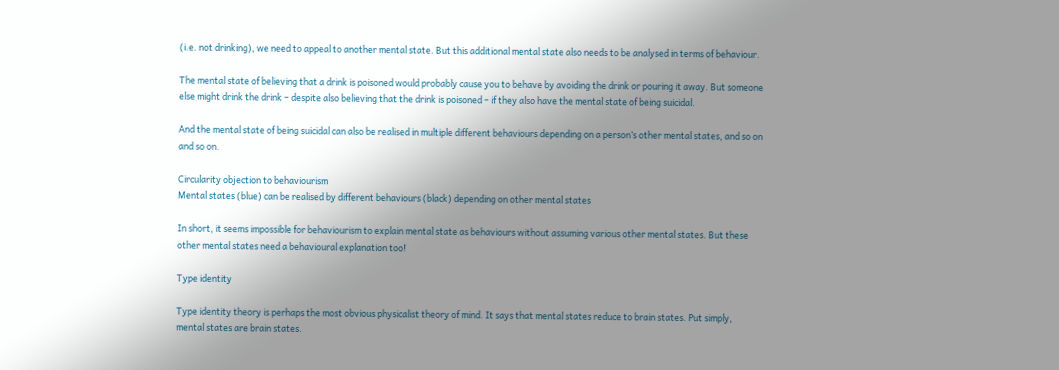(i.e. not drinking), we need to appeal to another mental state. But this additional mental state also needs to be analysed in terms of behaviour.

The mental state of believing that a drink is poisoned would probably cause you to behave by avoiding the drink or pouring it away. But someone else might drink the drink – despite also believing that the drink is poisoned – if they also have the mental state of being suicidal.

And the mental state of being suicidal can also be realised in multiple different behaviours depending on a person’s other mental states, and so on and so on.

Circularity objection to behaviourism
Mental states (blue) can be realised by different behaviours (black) depending on other mental states

In short, it seems impossible for behaviourism to explain mental state as behaviours without assuming various other mental states. But these other mental states need a behavioural explanation too!

Type identity

Type identity theory is perhaps the most obvious physicalist theory of mind. It says that mental states reduce to brain states. Put simply, mental states are brain states.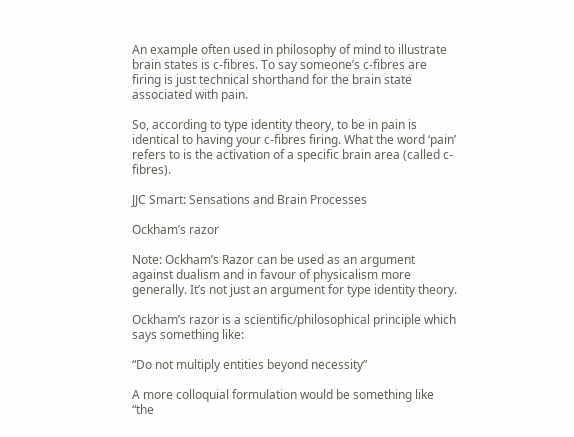An example often used in philosophy of mind to illustrate brain states is c-fibres. To say someone’s c-fibres are firing is just technical shorthand for the brain state associated with pain.

So, according to type identity theory, to be in pain is identical to having your c-fibres firing. What the word ‘pain’ refers to is the activation of a specific brain area (called c-fibres).

JJC Smart: Sensations and Brain Processes

Ockham’s razor

Note: Ockham’s Razor can be used as an argument against dualism and in favour of physicalism more generally. It’s not just an argument for type identity theory.

Ockham’s razor is a scientific/philosophical principle which says something like:

“Do not multiply entities beyond necessity”

A more colloquial formulation would be something like “the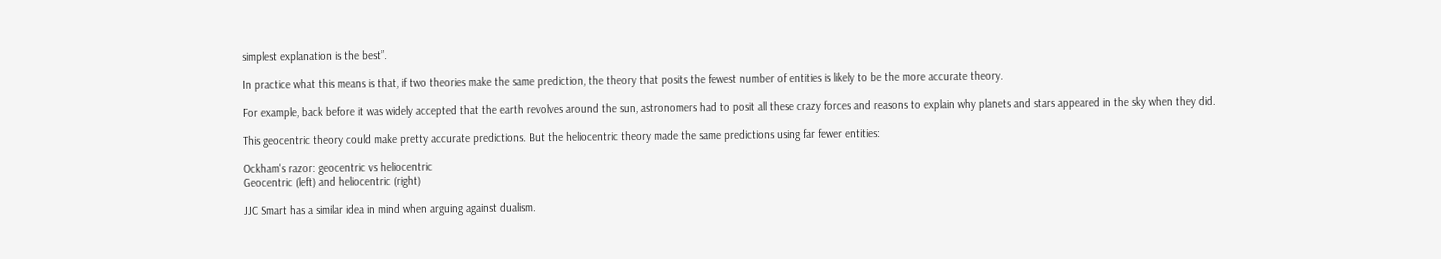simplest explanation is the best”.

In practice what this means is that, if two theories make the same prediction, the theory that posits the fewest number of entities is likely to be the more accurate theory.

For example, back before it was widely accepted that the earth revolves around the sun, astronomers had to posit all these crazy forces and reasons to explain why planets and stars appeared in the sky when they did.

This geocentric theory could make pretty accurate predictions. But the heliocentric theory made the same predictions using far fewer entities:

Ockham's razor: geocentric vs heliocentric
Geocentric (left) and heliocentric (right)

JJC Smart has a similar idea in mind when arguing against dualism.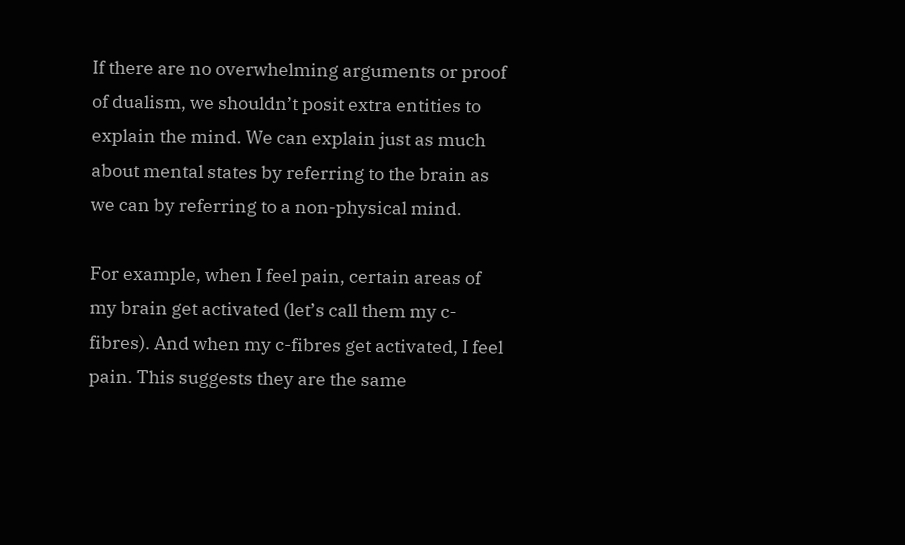If there are no overwhelming arguments or proof of dualism, we shouldn’t posit extra entities to explain the mind. We can explain just as much about mental states by referring to the brain as we can by referring to a non-physical mind.

For example, when I feel pain, certain areas of my brain get activated (let’s call them my c-fibres). And when my c-fibres get activated, I feel pain. This suggests they are the same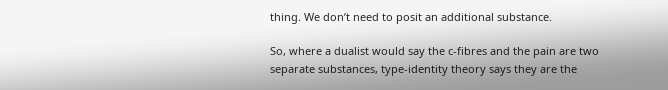thing. We don’t need to posit an additional substance.

So, where a dualist would say the c-fibres and the pain are two separate substances, type-identity theory says they are the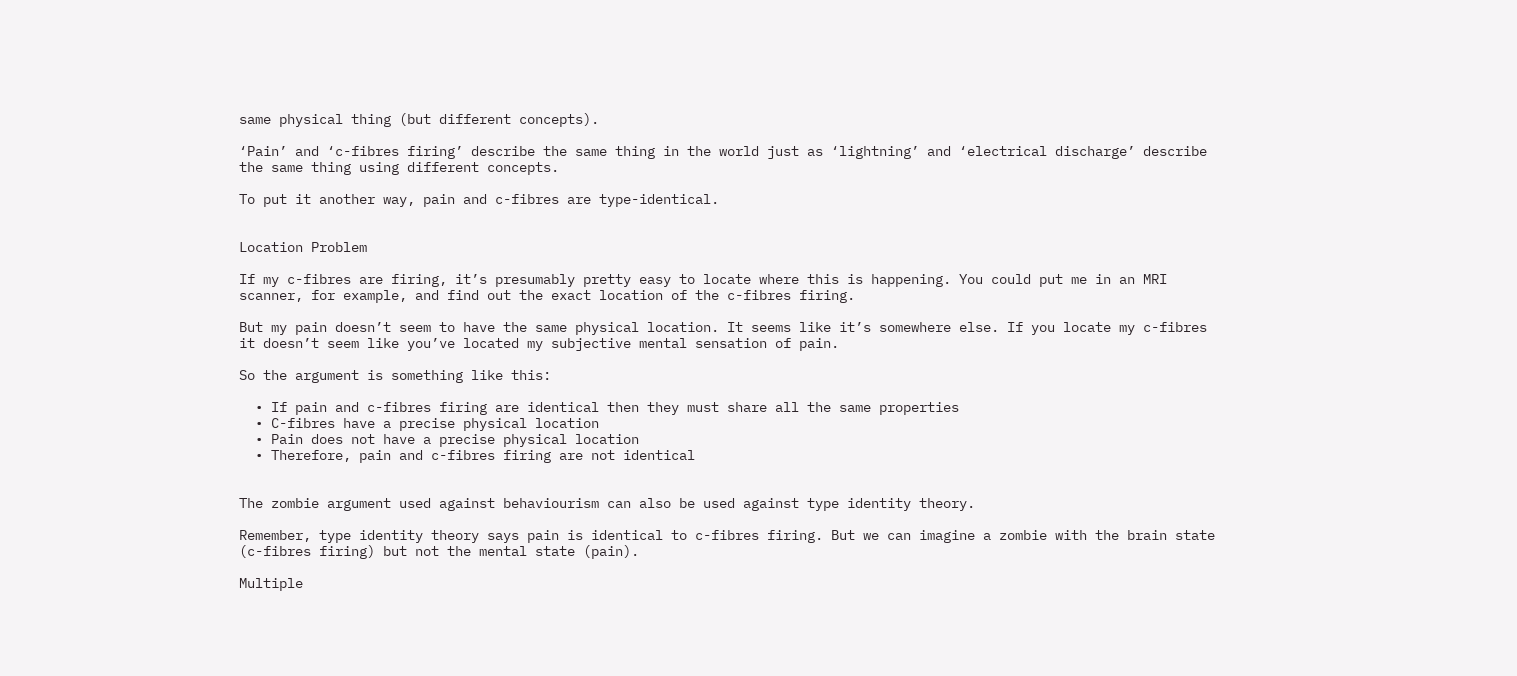same physical thing (but different concepts).

‘Pain’ and ‘c-fibres firing’ describe the same thing in the world just as ‘lightning’ and ‘electrical discharge’ describe the same thing using different concepts.

To put it another way, pain and c-fibres are type-identical.


Location Problem

If my c-fibres are firing, it’s presumably pretty easy to locate where this is happening. You could put me in an MRI scanner, for example, and find out the exact location of the c-fibres firing.

But my pain doesn’t seem to have the same physical location. It seems like it’s somewhere else. If you locate my c-fibres it doesn’t seem like you’ve located my subjective mental sensation of pain.

So the argument is something like this:

  • If pain and c-fibres firing are identical then they must share all the same properties
  • C-fibres have a precise physical location
  • Pain does not have a precise physical location
  • Therefore, pain and c-fibres firing are not identical


The zombie argument used against behaviourism can also be used against type identity theory.

Remember, type identity theory says pain is identical to c-fibres firing. But we can imagine a zombie with the brain state (c-fibres firing) but not the mental state (pain).

Multiple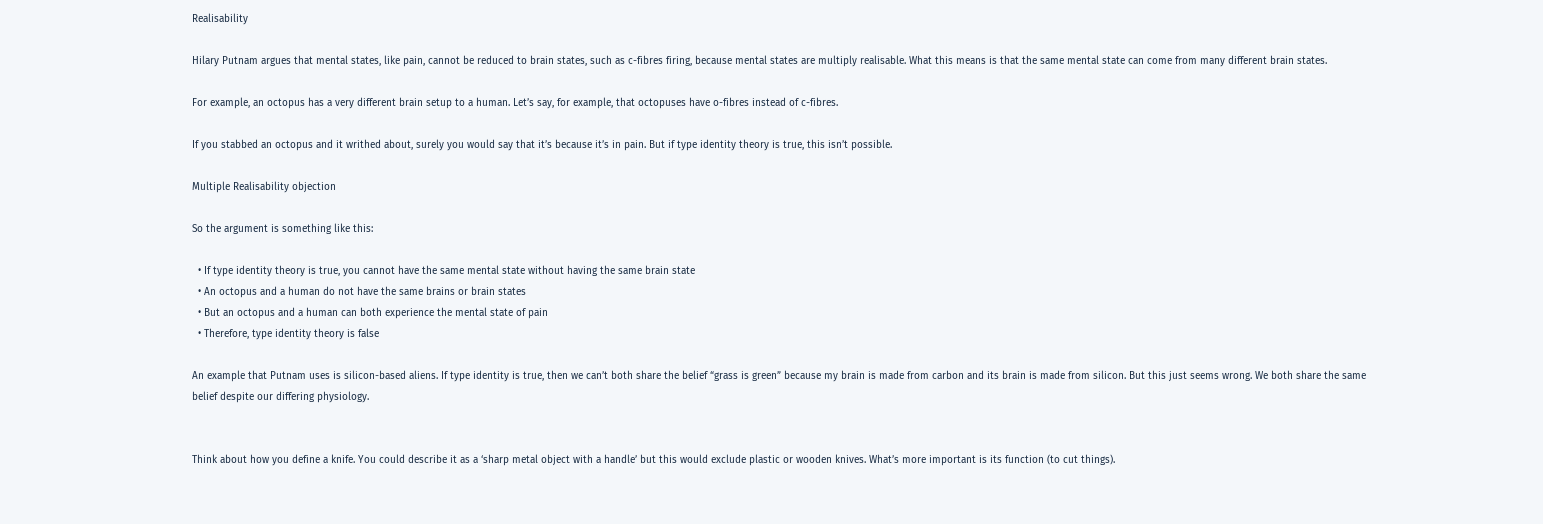Realisability

Hilary Putnam argues that mental states, like pain, cannot be reduced to brain states, such as c-fibres firing, because mental states are multiply realisable. What this means is that the same mental state can come from many different brain states.

For example, an octopus has a very different brain setup to a human. Let’s say, for example, that octopuses have o-fibres instead of c-fibres.

If you stabbed an octopus and it writhed about, surely you would say that it’s because it’s in pain. But if type identity theory is true, this isn’t possible.

Multiple Realisability objection

So the argument is something like this:

  • If type identity theory is true, you cannot have the same mental state without having the same brain state
  • An octopus and a human do not have the same brains or brain states
  • But an octopus and a human can both experience the mental state of pain
  • Therefore, type identity theory is false

An example that Putnam uses is silicon-based aliens. If type identity is true, then we can’t both share the belief “grass is green” because my brain is made from carbon and its brain is made from silicon. But this just seems wrong. We both share the same belief despite our differing physiology.


Think about how you define a knife. You could describe it as a ‘sharp metal object with a handle’ but this would exclude plastic or wooden knives. What’s more important is its function (to cut things).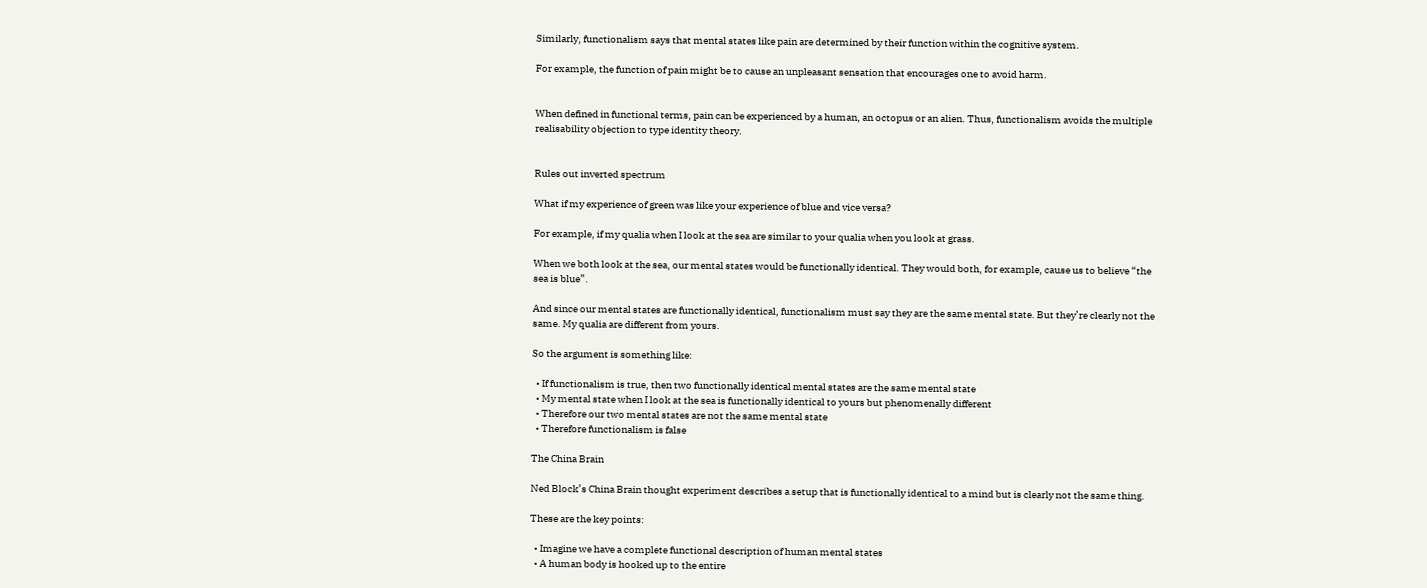Similarly, functionalism says that mental states like pain are determined by their function within the cognitive system.

For example, the function of pain might be to cause an unpleasant sensation that encourages one to avoid harm.


When defined in functional terms, pain can be experienced by a human, an octopus or an alien. Thus, functionalism avoids the multiple realisability objection to type identity theory.


Rules out inverted spectrum

What if my experience of green was like your experience of blue and vice versa?

For example, if my qualia when I look at the sea are similar to your qualia when you look at grass.

When we both look at the sea, our mental states would be functionally identical. They would both, for example, cause us to believe “the sea is blue”.

And since our mental states are functionally identical, functionalism must say they are the same mental state. But they’re clearly not the same. My qualia are different from yours.

So the argument is something like:

  • If functionalism is true, then two functionally identical mental states are the same mental state
  • My mental state when I look at the sea is functionally identical to yours but phenomenally different
  • Therefore our two mental states are not the same mental state
  • Therefore functionalism is false

The China Brain

Ned Block’s China Brain thought experiment describes a setup that is functionally identical to a mind but is clearly not the same thing.

These are the key points:

  • Imagine we have a complete functional description of human mental states
  • A human body is hooked up to the entire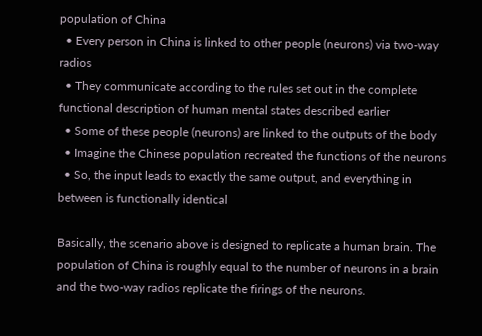population of China
  • Every person in China is linked to other people (neurons) via two-way radios
  • They communicate according to the rules set out in the complete functional description of human mental states described earlier
  • Some of these people (neurons) are linked to the outputs of the body
  • Imagine the Chinese population recreated the functions of the neurons
  • So, the input leads to exactly the same output, and everything in between is functionally identical

Basically, the scenario above is designed to replicate a human brain. The population of China is roughly equal to the number of neurons in a brain and the two-way radios replicate the firings of the neurons.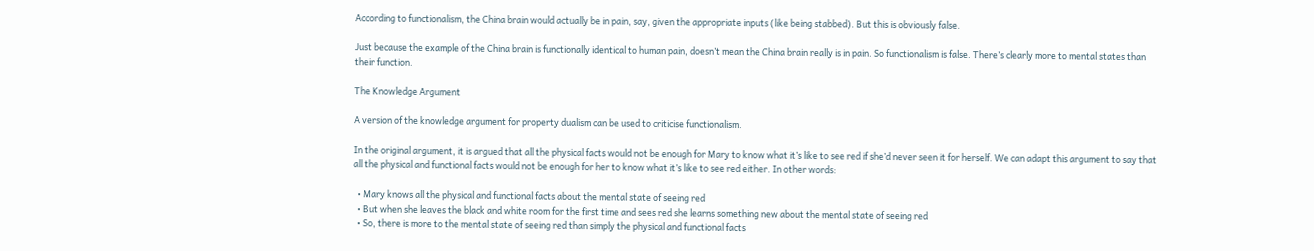According to functionalism, the China brain would actually be in pain, say, given the appropriate inputs (like being stabbed). But this is obviously false.

Just because the example of the China brain is functionally identical to human pain, doesn’t mean the China brain really is in pain. So functionalism is false. There’s clearly more to mental states than their function.

The Knowledge Argument

A version of the knowledge argument for property dualism can be used to criticise functionalism.

In the original argument, it is argued that all the physical facts would not be enough for Mary to know what it’s like to see red if she’d never seen it for herself. We can adapt this argument to say that all the physical and functional facts would not be enough for her to know what it’s like to see red either. In other words:

  • Mary knows all the physical and functional facts about the mental state of seeing red
  • But when she leaves the black and white room for the first time and sees red she learns something new about the mental state of seeing red
  • So, there is more to the mental state of seeing red than simply the physical and functional facts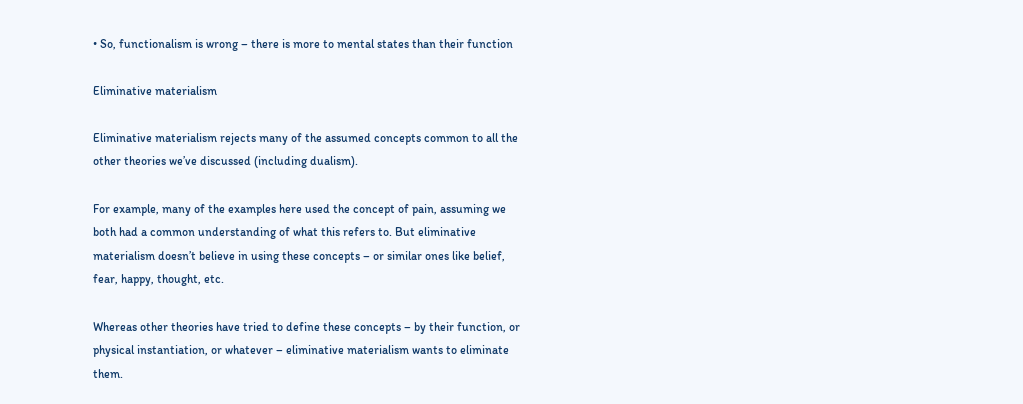• So, functionalism is wrong – there is more to mental states than their function

Eliminative materialism

Eliminative materialism rejects many of the assumed concepts common to all the other theories we’ve discussed (including dualism).

For example, many of the examples here used the concept of pain, assuming we both had a common understanding of what this refers to. But eliminative materialism doesn’t believe in using these concepts – or similar ones like belief, fear, happy, thought, etc.

Whereas other theories have tried to define these concepts – by their function, or physical instantiation, or whatever – eliminative materialism wants to eliminate them.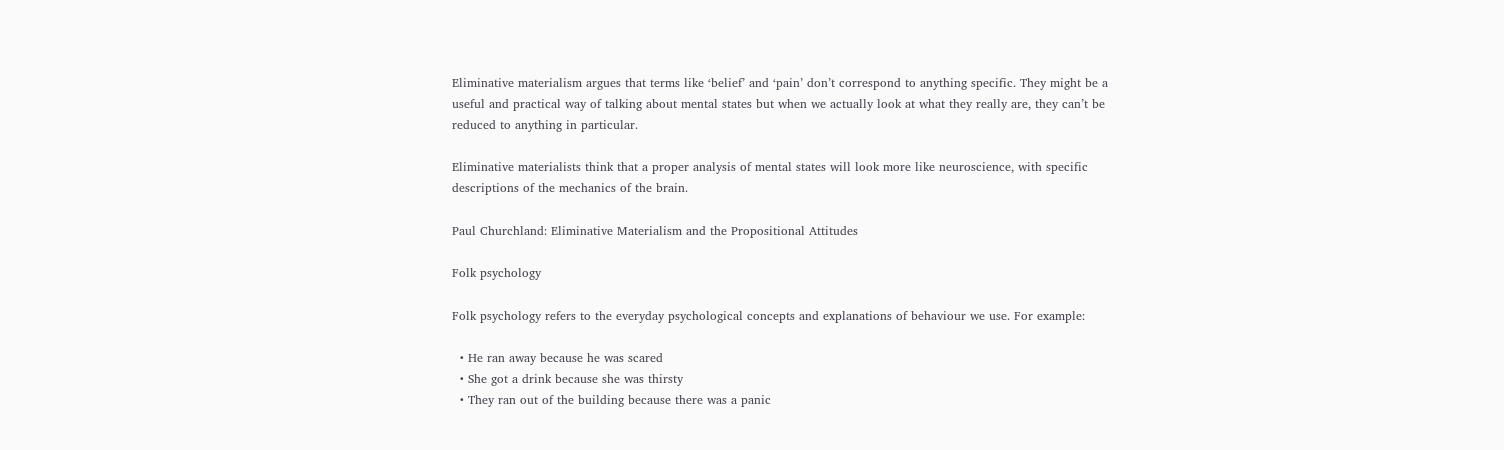Eliminative materialism argues that terms like ‘belief’ and ‘pain’ don’t correspond to anything specific. They might be a useful and practical way of talking about mental states but when we actually look at what they really are, they can’t be reduced to anything in particular.

Eliminative materialists think that a proper analysis of mental states will look more like neuroscience, with specific descriptions of the mechanics of the brain.

Paul Churchland: Eliminative Materialism and the Propositional Attitudes

Folk psychology

Folk psychology refers to the everyday psychological concepts and explanations of behaviour we use. For example:

  • He ran away because he was scared
  • She got a drink because she was thirsty
  • They ran out of the building because there was a panic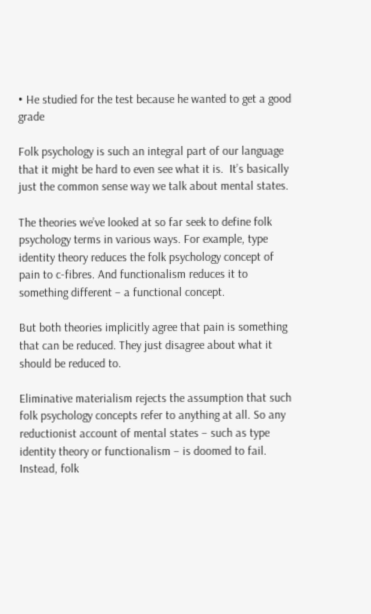• He studied for the test because he wanted to get a good grade

Folk psychology is such an integral part of our language that it might be hard to even see what it is.  It’s basically just the common sense way we talk about mental states.

The theories we’ve looked at so far seek to define folk psychology terms in various ways. For example, type identity theory reduces the folk psychology concept of pain to c-fibres. And functionalism reduces it to something different – a functional concept.

But both theories implicitly agree that pain is something that can be reduced. They just disagree about what it should be reduced to.

Eliminative materialism rejects the assumption that such folk psychology concepts refer to anything at all. So any reductionist account of mental states – such as type identity theory or functionalism – is doomed to fail. Instead, folk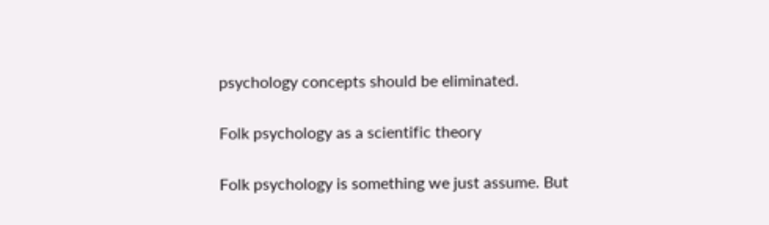psychology concepts should be eliminated.

Folk psychology as a scientific theory

Folk psychology is something we just assume. But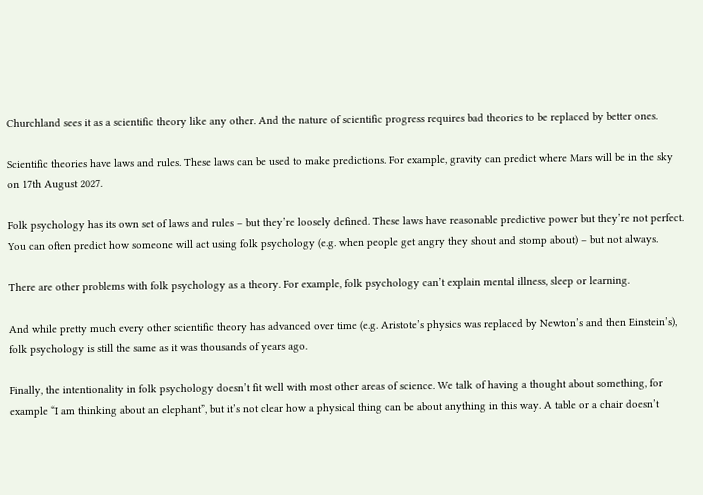Churchland sees it as a scientific theory like any other. And the nature of scientific progress requires bad theories to be replaced by better ones.

Scientific theories have laws and rules. These laws can be used to make predictions. For example, gravity can predict where Mars will be in the sky on 17th August 2027.

Folk psychology has its own set of laws and rules – but they’re loosely defined. These laws have reasonable predictive power but they’re not perfect. You can often predict how someone will act using folk psychology (e.g. when people get angry they shout and stomp about) – but not always.

There are other problems with folk psychology as a theory. For example, folk psychology can’t explain mental illness, sleep or learning.

And while pretty much every other scientific theory has advanced over time (e.g. Aristote’s physics was replaced by Newton’s and then Einstein’s), folk psychology is still the same as it was thousands of years ago.

Finally, the intentionality in folk psychology doesn’t fit well with most other areas of science. We talk of having a thought about something, for example “I am thinking about an elephant”, but it’s not clear how a physical thing can be about anything in this way. A table or a chair doesn’t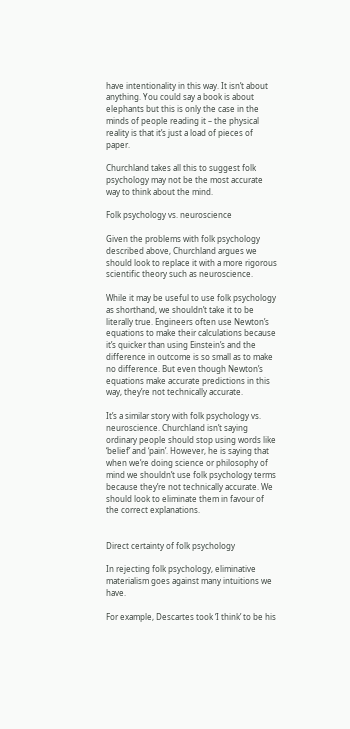have intentionality in this way. It isn’t about anything. You could say a book is about elephants but this is only the case in the minds of people reading it – the physical reality is that it’s just a load of pieces of paper.

Churchland takes all this to suggest folk psychology may not be the most accurate way to think about the mind.

Folk psychology vs. neuroscience

Given the problems with folk psychology described above, Churchland argues we should look to replace it with a more rigorous scientific theory such as neuroscience.

While it may be useful to use folk psychology as shorthand, we shouldn’t take it to be literally true. Engineers often use Newton’s equations to make their calculations because it’s quicker than using Einstein’s and the difference in outcome is so small as to make no difference. But even though Newton’s equations make accurate predictions in this way, they’re not technically accurate.

It’s a similar story with folk psychology vs. neuroscience. Churchland isn’t saying ordinary people should stop using words like ‘belief’ and ‘pain’. However, he is saying that when we’re doing science or philosophy of mind we shouldn’t use folk psychology terms because they’re not technically accurate. We should look to eliminate them in favour of the correct explanations.


Direct certainty of folk psychology

In rejecting folk psychology, eliminative materialism goes against many intuitions we have.

For example, Descartes took ‘I think’ to be his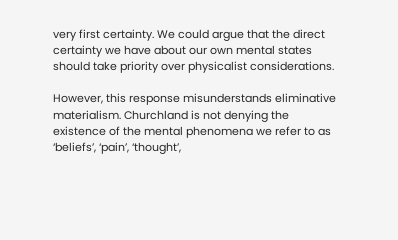very first certainty. We could argue that the direct certainty we have about our own mental states should take priority over physicalist considerations.

However, this response misunderstands eliminative materialism. Churchland is not denying the existence of the mental phenomena we refer to as ‘beliefs’, ‘pain’, ‘thought’,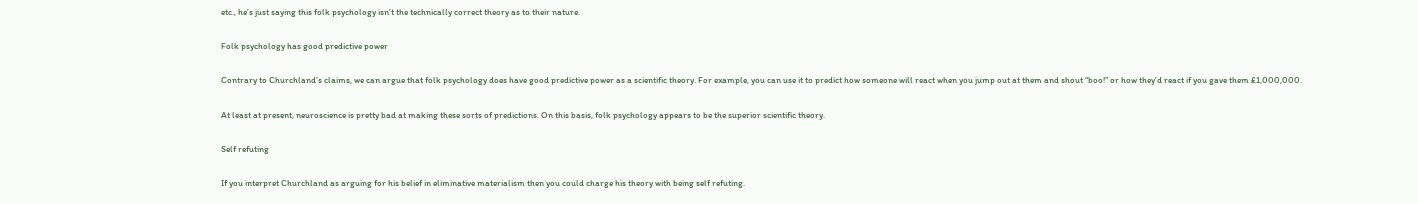etc., he’s just saying this folk psychology isn’t the technically correct theory as to their nature.

Folk psychology has good predictive power

Contrary to Churchland’s claims, we can argue that folk psychology does have good predictive power as a scientific theory. For example, you can use it to predict how someone will react when you jump out at them and shout “boo!” or how they’d react if you gave them £1,000,000.

At least at present, neuroscience is pretty bad at making these sorts of predictions. On this basis, folk psychology appears to be the superior scientific theory.

Self refuting

If you interpret Churchland as arguing for his belief in eliminative materialism then you could charge his theory with being self refuting.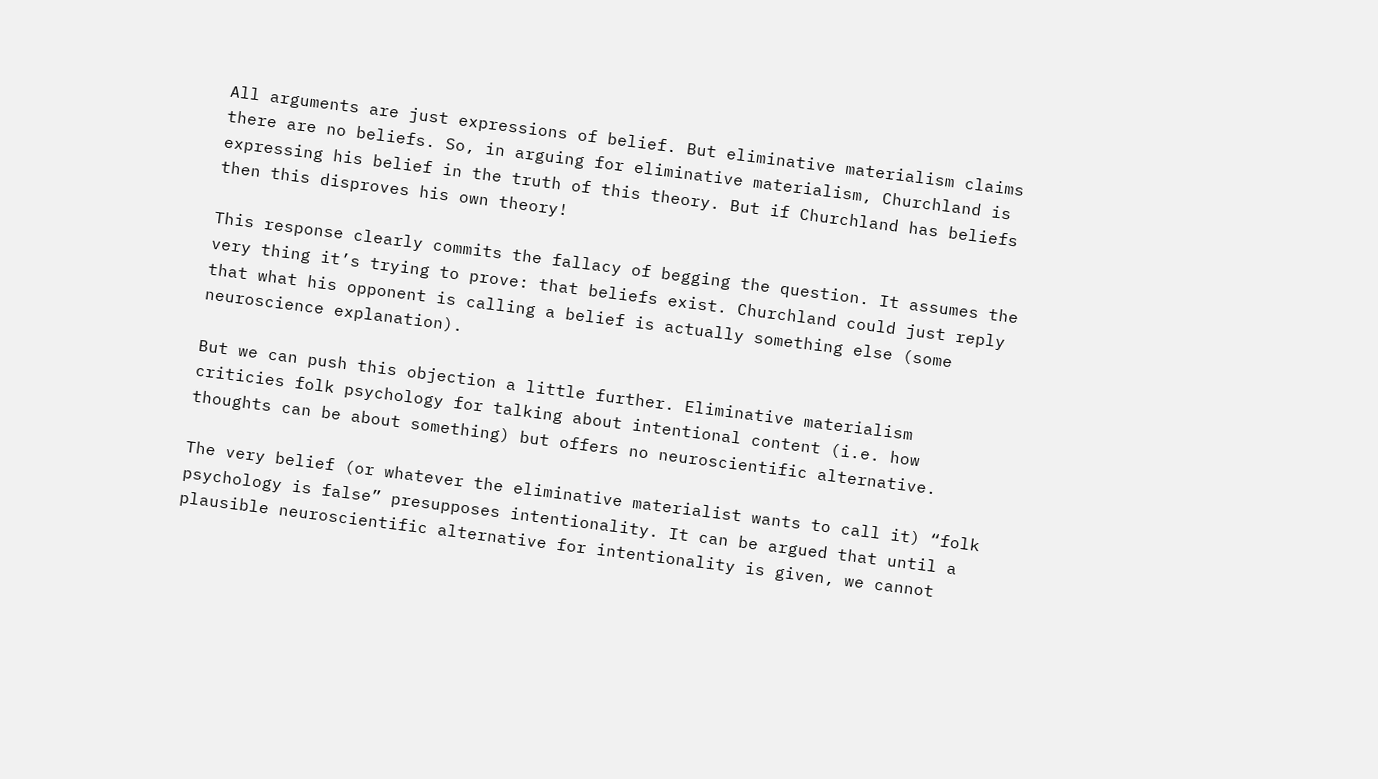All arguments are just expressions of belief. But eliminative materialism claims there are no beliefs. So, in arguing for eliminative materialism, Churchland is expressing his belief in the truth of this theory. But if Churchland has beliefs then this disproves his own theory!

This response clearly commits the fallacy of begging the question. It assumes the very thing it’s trying to prove: that beliefs exist. Churchland could just reply that what his opponent is calling a belief is actually something else (some neuroscience explanation).

But we can push this objection a little further. Eliminative materialism criticies folk psychology for talking about intentional content (i.e. how thoughts can be about something) but offers no neuroscientific alternative.

The very belief (or whatever the eliminative materialist wants to call it) “folk psychology is false” presupposes intentionality. It can be argued that until a plausible neuroscientific alternative for intentionality is given, we cannot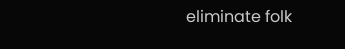eliminate folk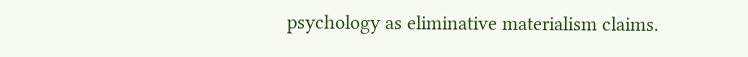psychology as eliminative materialism claims.